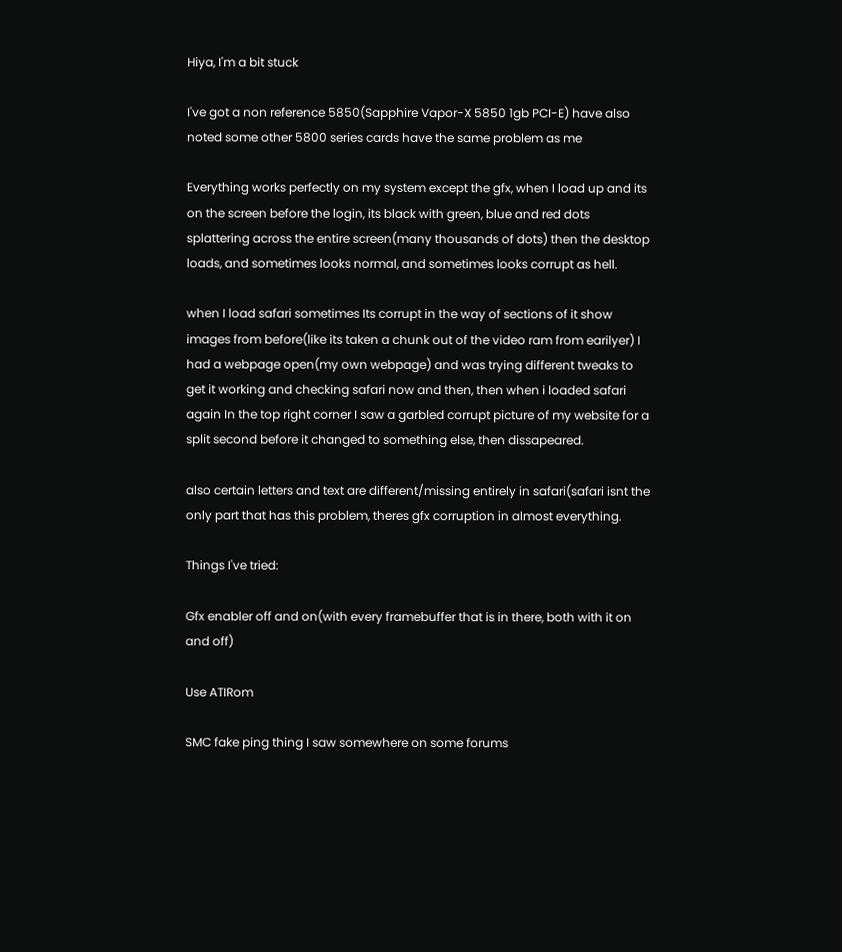Hiya, I'm a bit stuck

I've got a non reference 5850(Sapphire Vapor-X 5850 1gb PCI-E) have also noted some other 5800 series cards have the same problem as me

Everything works perfectly on my system except the gfx, when I load up and its on the screen before the login, its black with green, blue and red dots splattering across the entire screen(many thousands of dots) then the desktop loads, and sometimes looks normal, and sometimes looks corrupt as hell.

when I load safari sometimes Its corrupt in the way of sections of it show images from before(like its taken a chunk out of the video ram from earilyer) I had a webpage open(my own webpage) and was trying different tweaks to get it working and checking safari now and then, then when i loaded safari again In the top right corner I saw a garbled corrupt picture of my website for a split second before it changed to something else, then dissapeared.

also certain letters and text are different/missing entirely in safari(safari isnt the only part that has this problem, theres gfx corruption in almost everything.

Things I've tried:

Gfx enabler off and on(with every framebuffer that is in there, both with it on and off)

Use ATIRom

SMC fake ping thing I saw somewhere on some forums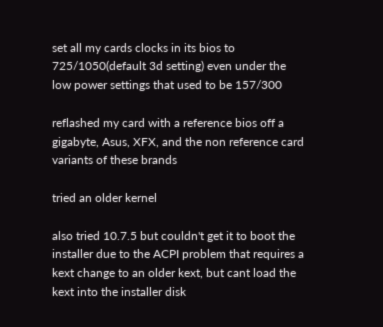set all my cards clocks in its bios to 725/1050(default 3d setting) even under the low power settings that used to be 157/300

reflashed my card with a reference bios off a gigabyte, Asus, XFX, and the non reference card variants of these brands

tried an older kernel

also tried 10.7.5 but couldn't get it to boot the installer due to the ACPI problem that requires a kext change to an older kext, but cant load the kext into the installer disk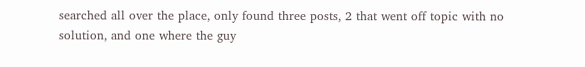searched all over the place, only found three posts, 2 that went off topic with no solution, and one where the guy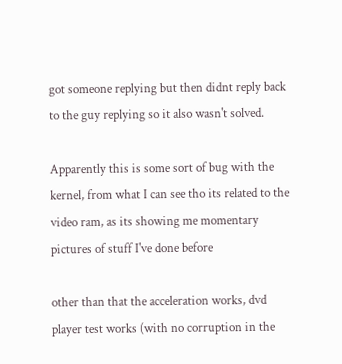got someone replying but then didnt reply back to the guy replying so it also wasn't solved.

Apparently this is some sort of bug with the kernel, from what I can see tho its related to the video ram, as its showing me momentary pictures of stuff I've done before

other than that the acceleration works, dvd player test works (with no corruption in the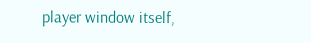player window itself,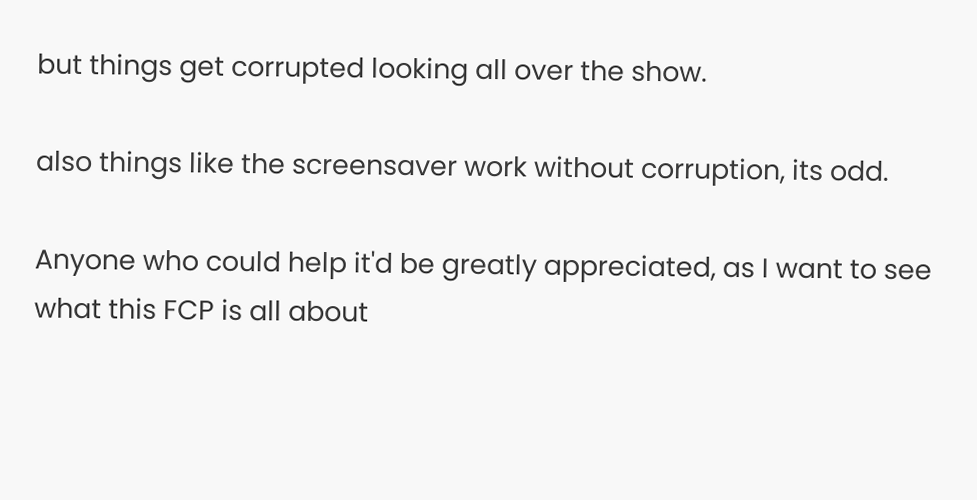but things get corrupted looking all over the show.

also things like the screensaver work without corruption, its odd.

Anyone who could help it'd be greatly appreciated, as I want to see what this FCP is all about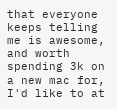that everyone keeps telling me is awesome, and worth spending 3k on a new mac for, I'd like to at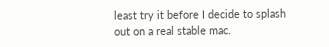least try it before I decide to splash out on a real stable mac.